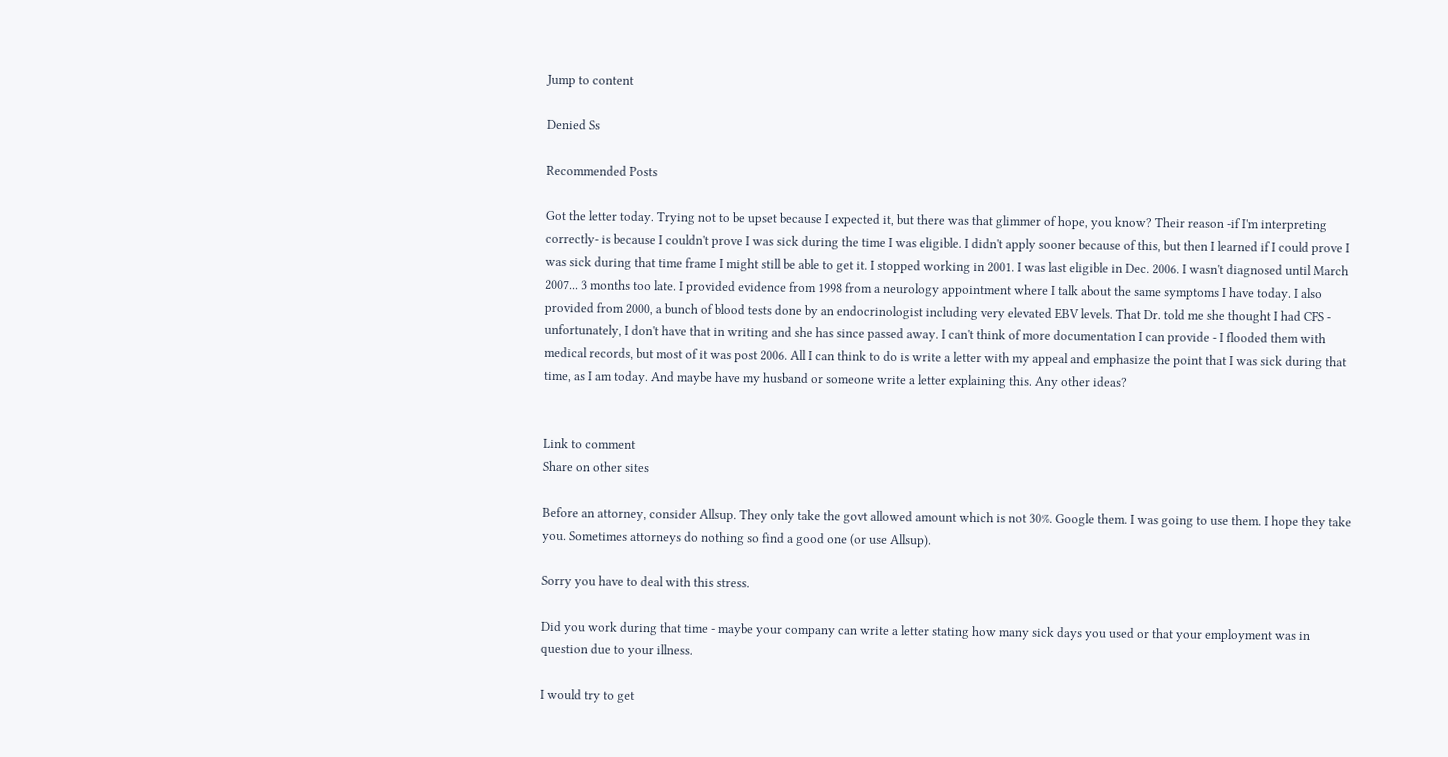Jump to content

Denied Ss

Recommended Posts

Got the letter today. Trying not to be upset because I expected it, but there was that glimmer of hope, you know? Their reason -if I'm interpreting correctly- is because I couldn't prove I was sick during the time I was eligible. I didn't apply sooner because of this, but then I learned if I could prove I was sick during that time frame I might still be able to get it. I stopped working in 2001. I was last eligible in Dec. 2006. I wasn't diagnosed until March 2007... 3 months too late. I provided evidence from 1998 from a neurology appointment where I talk about the same symptoms I have today. I also provided from 2000, a bunch of blood tests done by an endocrinologist including very elevated EBV levels. That Dr. told me she thought I had CFS - unfortunately, I don't have that in writing and she has since passed away. I can't think of more documentation I can provide - I flooded them with medical records, but most of it was post 2006. All I can think to do is write a letter with my appeal and emphasize the point that I was sick during that time, as I am today. And maybe have my husband or someone write a letter explaining this. Any other ideas?


Link to comment
Share on other sites

Before an attorney, consider Allsup. They only take the govt allowed amount which is not 30%. Google them. I was going to use them. I hope they take you. Sometimes attorneys do nothing so find a good one (or use Allsup).

Sorry you have to deal with this stress.

Did you work during that time - maybe your company can write a letter stating how many sick days you used or that your employment was in question due to your illness.

I would try to get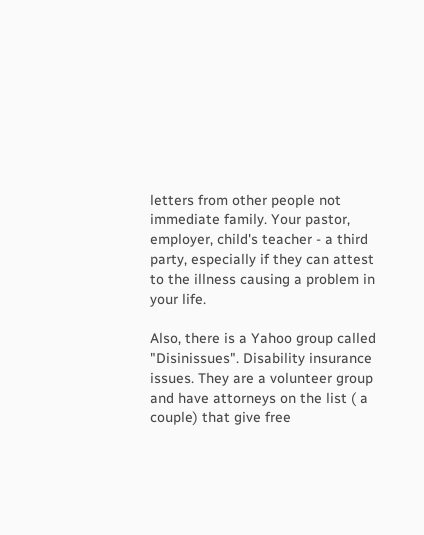letters from other people not immediate family. Your pastor, employer, child's teacher - a third party, especially if they can attest to the illness causing a problem in your life.

Also, there is a Yahoo group called "Disinissues". Disability insurance issues. They are a volunteer group and have attorneys on the list ( a couple) that give free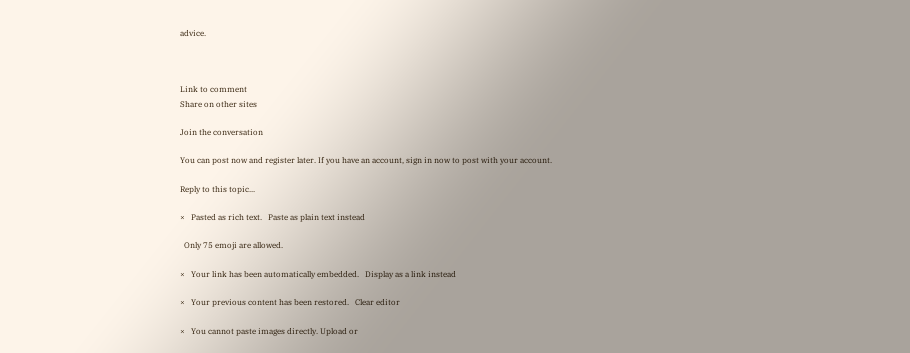advice.



Link to comment
Share on other sites

Join the conversation

You can post now and register later. If you have an account, sign in now to post with your account.

Reply to this topic...

×   Pasted as rich text.   Paste as plain text instead

  Only 75 emoji are allowed.

×   Your link has been automatically embedded.   Display as a link instead

×   Your previous content has been restored.   Clear editor

×   You cannot paste images directly. Upload or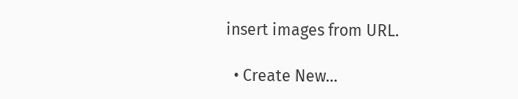insert images from URL.

  • Create New...